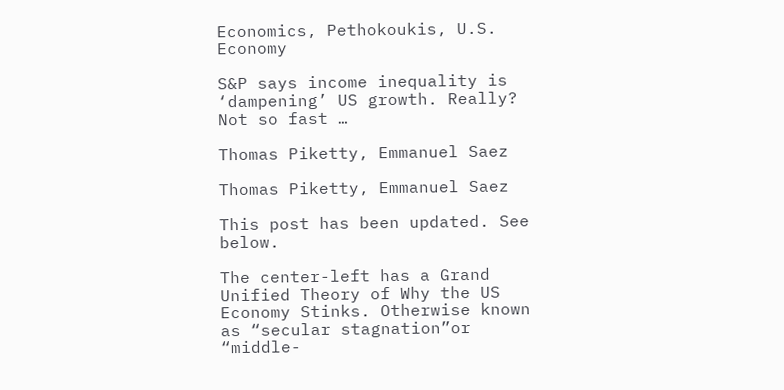Economics, Pethokoukis, U.S. Economy

S&P says income inequality is ‘dampening’ US growth. Really? Not so fast …

Thomas Piketty, Emmanuel Saez

Thomas Piketty, Emmanuel Saez

This post has been updated. See below.

The center-left has a Grand Unified Theory of Why the US Economy Stinks. Otherwise known as “secular stagnation”or “middle-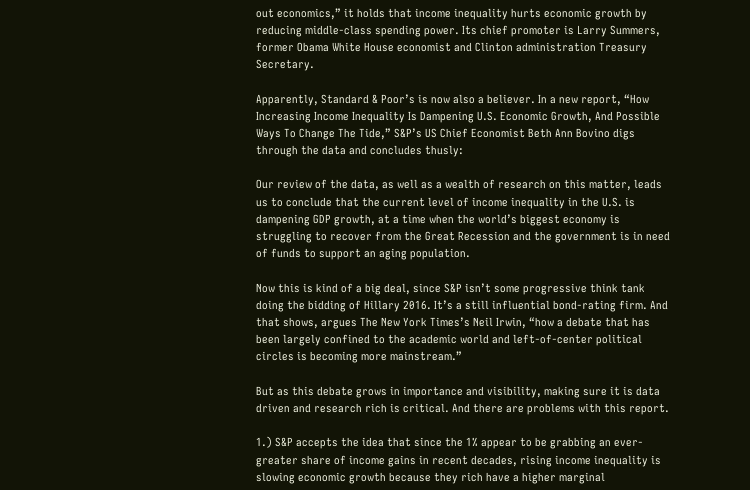out economics,” it holds that income inequality hurts economic growth by reducing middle-class spending power. Its chief promoter is Larry Summers, former Obama White House economist and Clinton administration Treasury Secretary.

Apparently, Standard & Poor’s is now also a believer. In a new report, “How Increasing Income Inequality Is Dampening U.S. Economic Growth, And Possible Ways To Change The Tide,” S&P’s US Chief Economist Beth Ann Bovino digs through the data and concludes thusly:

Our review of the data, as well as a wealth of research on this matter, leads us to conclude that the current level of income inequality in the U.S. is dampening GDP growth, at a time when the world’s biggest economy is struggling to recover from the Great Recession and the government is in need of funds to support an aging population.

Now this is kind of a big deal, since S&P isn’t some progressive think tank doing the bidding of Hillary 2016. It’s a still influential bond-rating firm. And that shows, argues The New York Times’s Neil Irwin, “how a debate that has been largely confined to the academic world and left-of-center political circles is becoming more mainstream.”

But as this debate grows in importance and visibility, making sure it is data driven and research rich is critical. And there are problems with this report.

1.) S&P accepts the idea that since the 1% appear to be grabbing an ever-greater share of income gains in recent decades, rising income inequality is slowing economic growth because they rich have a higher marginal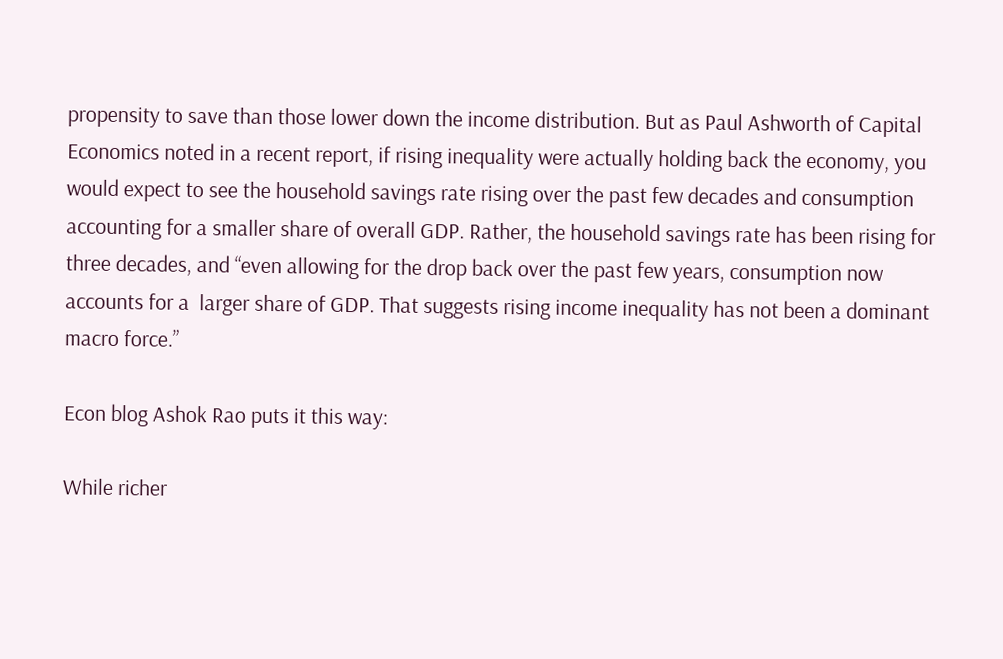propensity to save than those lower down the income distribution. But as Paul Ashworth of Capital Economics noted in a recent report, if rising inequality were actually holding back the economy, you would expect to see the household savings rate rising over the past few decades and consumption accounting for a smaller share of overall GDP. Rather, the household savings rate has been rising for three decades, and “even allowing for the drop back over the past few years, consumption now accounts for a  larger share of GDP. That suggests rising income inequality has not been a dominant macro force.”

Econ blog Ashok Rao puts it this way:

While richer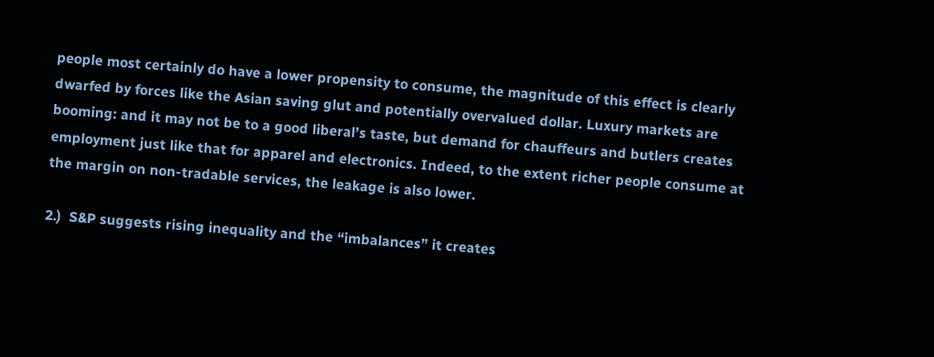people most certainly do have a lower propensity to consume, the magnitude of this effect is clearly dwarfed by forces like the Asian saving glut and potentially overvalued dollar. Luxury markets are booming: and it may not be to a good liberal’s taste, but demand for chauffeurs and butlers creates employment just like that for apparel and electronics. Indeed, to the extent richer people consume at the margin on non-tradable services, the leakage is also lower.

2.)  S&P suggests rising inequality and the “imbalances” it creates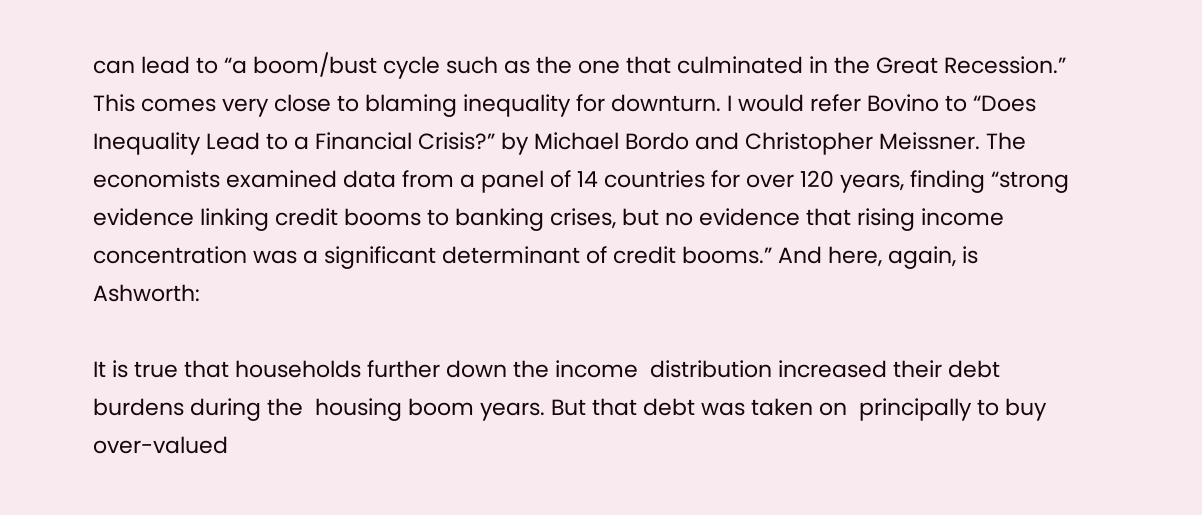can lead to “a boom/bust cycle such as the one that culminated in the Great Recession.” This comes very close to blaming inequality for downturn. I would refer Bovino to “Does Inequality Lead to a Financial Crisis?” by Michael Bordo and Christopher Meissner. The economists examined data from a panel of 14 countries for over 120 years, finding “strong evidence linking credit booms to banking crises, but no evidence that rising income concentration was a significant determinant of credit booms.” And here, again, is Ashworth:

It is true that households further down the income  distribution increased their debt burdens during the  housing boom years. But that debt was taken on  principally to buy over-valued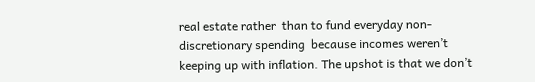real estate rather  than to fund everyday non-discretionary spending  because incomes weren’t keeping up with inflation. The upshot is that we don’t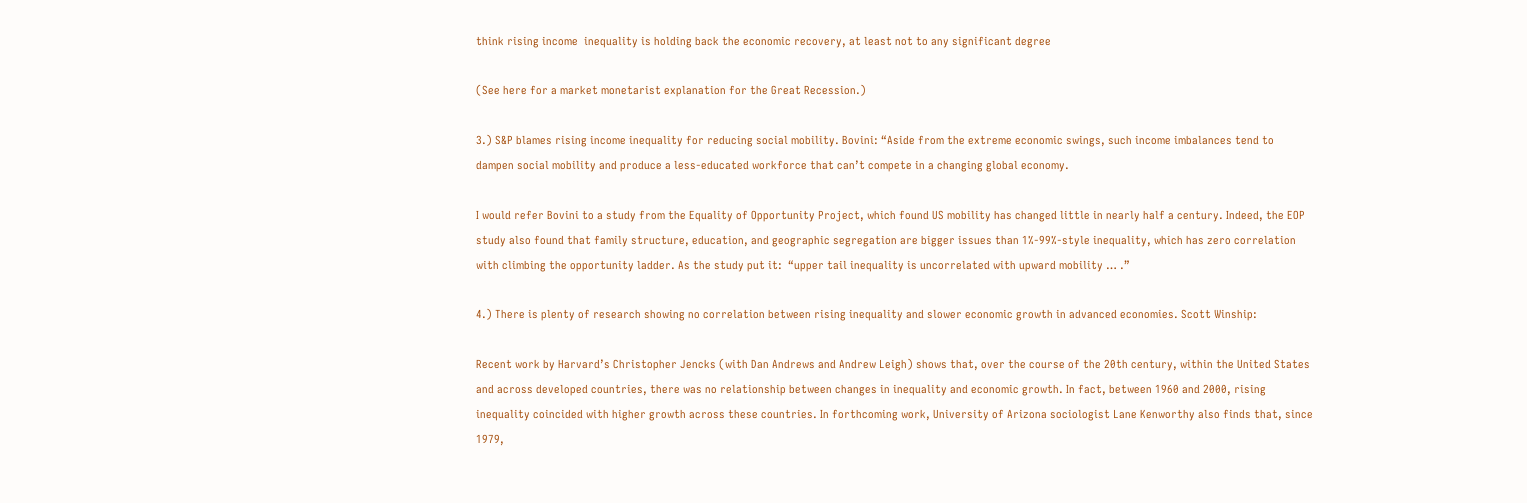think rising income  inequality is holding back the economic recovery, at least not to any significant degree

(See here for a market monetarist explanation for the Great Recession.)

3.) S&P blames rising income inequality for reducing social mobility. Bovini: “Aside from the extreme economic swings, such income imbalances tend to dampen social mobility and produce a less-educated workforce that can’t compete in a changing global economy.

I would refer Bovini to a study from the Equality of Opportunity Project, which found US mobility has changed little in nearly half a century. Indeed, the EOP study also found that family structure, education, and geographic segregation are bigger issues than 1%-99%-style inequality, which has zero correlation with climbing the opportunity ladder. As the study put it:  “upper tail inequality is uncorrelated with upward mobility … .”

4.) There is plenty of research showing no correlation between rising inequality and slower economic growth in advanced economies. Scott Winship:

Recent work by Harvard’s Christopher Jencks (with Dan Andrews and Andrew Leigh) shows that, over the course of the 20th century, within the United States and across developed countries, there was no relationship between changes in inequality and economic growth. In fact, between 1960 and 2000, rising inequality coincided with higher growth across these countries. In forthcoming work, University of Arizona sociologist Lane Kenworthy also finds that, since 1979,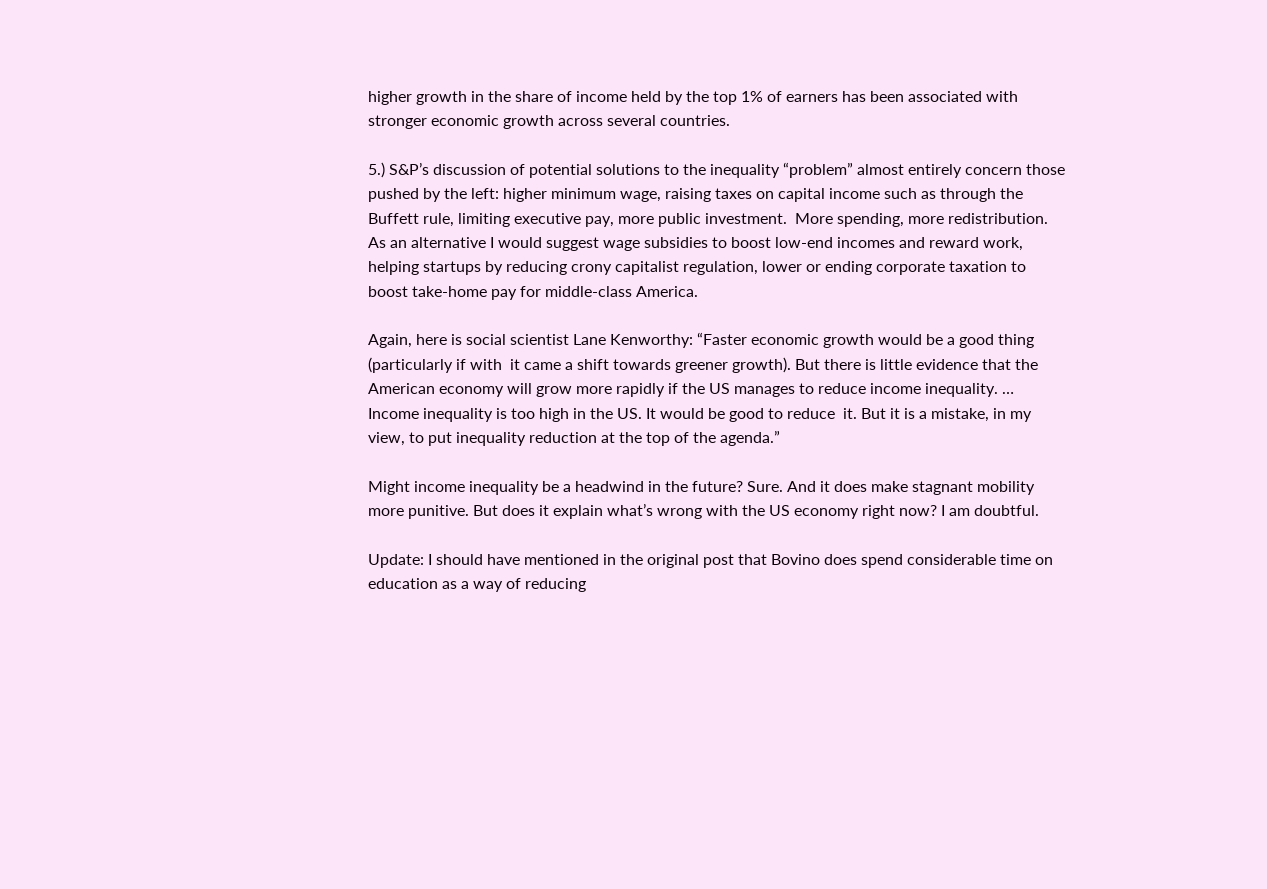higher growth in the share of income held by the top 1% of earners has been associated with stronger economic growth across several countries.

5.) S&P’s discussion of potential solutions to the inequality “problem” almost entirely concern those pushed by the left: higher minimum wage, raising taxes on capital income such as through the Buffett rule, limiting executive pay, more public investment.  More spending, more redistribution. As an alternative I would suggest wage subsidies to boost low-end incomes and reward work, helping startups by reducing crony capitalist regulation, lower or ending corporate taxation to boost take-home pay for middle-class America.

Again, here is social scientist Lane Kenworthy: “Faster economic growth would be a good thing (particularly if with  it came a shift towards greener growth). But there is little evidence that the American economy will grow more rapidly if the US manages to reduce income inequality. …  Income inequality is too high in the US. It would be good to reduce  it. But it is a mistake, in my view, to put inequality reduction at the top of the agenda.”

Might income inequality be a headwind in the future? Sure. And it does make stagnant mobility more punitive. But does it explain what’s wrong with the US economy right now? I am doubtful.

Update: I should have mentioned in the original post that Bovino does spend considerable time on education as a way of reducing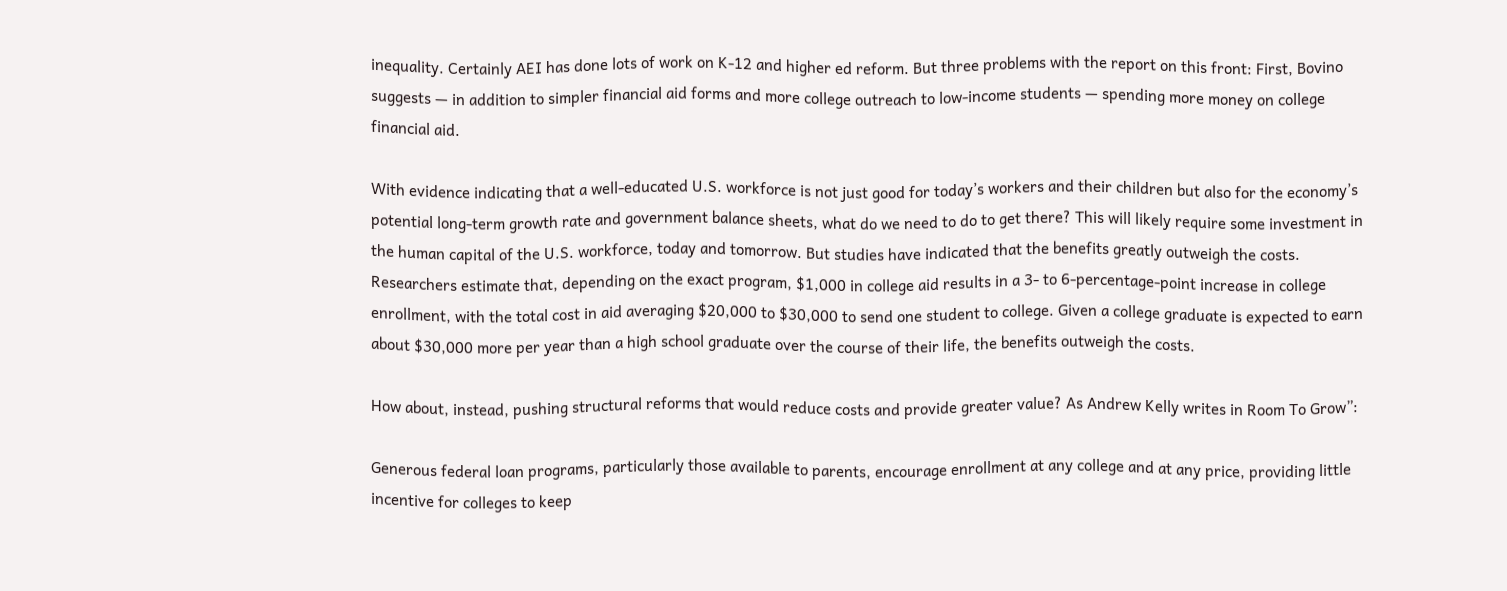inequality. Certainly AEI has done lots of work on K-12 and higher ed reform. But three problems with the report on this front: First, Bovino suggests — in addition to simpler financial aid forms and more college outreach to low-income students — spending more money on college financial aid.

With evidence indicating that a well-educated U.S. workforce is not just good for today’s workers and their children but also for the economy’s potential long-term growth rate and government balance sheets, what do we need to do to get there? This will likely require some investment in the human capital of the U.S. workforce, today and tomorrow. But studies have indicated that the benefits greatly outweigh the costs. Researchers estimate that, depending on the exact program, $1,000 in college aid results in a 3- to 6-percentage-point increase in college enrollment, with the total cost in aid averaging $20,000 to $30,000 to send one student to college. Given a college graduate is expected to earn about $30,000 more per year than a high school graduate over the course of their life, the benefits outweigh the costs.

How about, instead, pushing structural reforms that would reduce costs and provide greater value? As Andrew Kelly writes in Room To Grow”:

Generous federal loan programs, particularly those available to parents, encourage enrollment at any college and at any price, providing little incentive for colleges to keep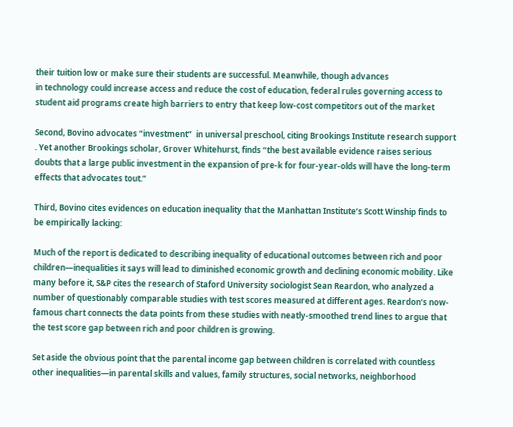their tuition low or make sure their students are successful. Meanwhile, though advances
in technology could increase access and reduce the cost of education, federal rules governing access to student aid programs create high barriers to entry that keep low-cost competitors out of the market

Second, Bovino advocates “investment”  in universal preschool, citing Brookings Institute research support . Yet another Brookings scholar, Grover Whitehurst, finds “the best available evidence raises serious doubts that a large public investment in the expansion of pre-k for four-year-olds will have the long-term effects that advocates tout.”

Third, Bovino cites evidences on education inequality that the Manhattan Institute’s Scott Winship finds to be empirically lacking:

Much of the report is dedicated to describing inequality of educational outcomes between rich and poor children—inequalities it says will lead to diminished economic growth and declining economic mobility. Like many before it, S&P cites the research of Staford University sociologist Sean Reardon, who analyzed a number of questionably comparable studies with test scores measured at different ages. Reardon’s now-famous chart connects the data points from these studies with neatly-smoothed trend lines to argue that the test score gap between rich and poor children is growing.

Set aside the obvious point that the parental income gap between children is correlated with countless other inequalities—in parental skills and values, family structures, social networks, neighborhood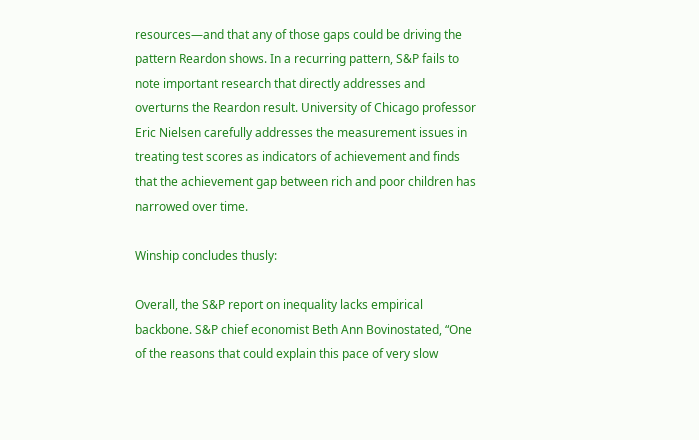resources—and that any of those gaps could be driving the pattern Reardon shows. In a recurring pattern, S&P fails to note important research that directly addresses and overturns the Reardon result. University of Chicago professor Eric Nielsen carefully addresses the measurement issues in treating test scores as indicators of achievement and finds that the achievement gap between rich and poor children has narrowed over time.

Winship concludes thusly:

Overall, the S&P report on inequality lacks empirical backbone. S&P chief economist Beth Ann Bovinostated, “One of the reasons that could explain this pace of very slow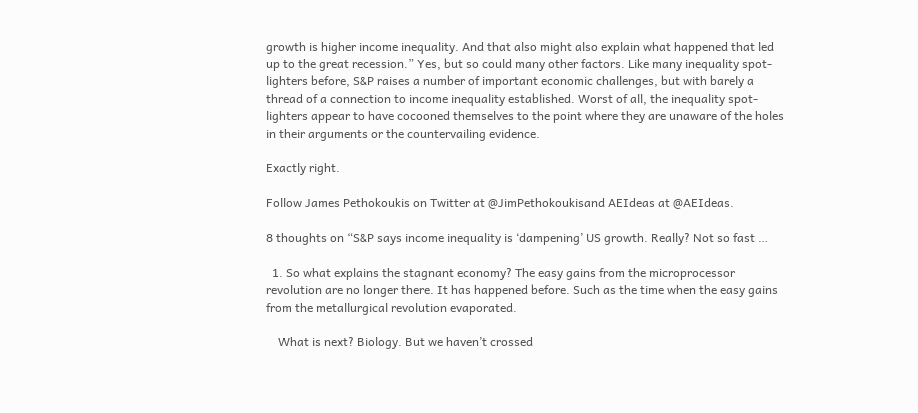growth is higher income inequality. And that also might also explain what happened that led up to the great recession.” Yes, but so could many other factors. Like many inequality spot-lighters before, S&P raises a number of important economic challenges, but with barely a thread of a connection to income inequality established. Worst of all, the inequality spot-lighters appear to have cocooned themselves to the point where they are unaware of the holes in their arguments or the countervailing evidence.

Exactly right.

Follow James Pethokoukis on Twitter at @JimPethokoukisand AEIdeas at @AEIdeas.

8 thoughts on “S&P says income inequality is ‘dampening’ US growth. Really? Not so fast …

  1. So what explains the stagnant economy? The easy gains from the microprocessor revolution are no longer there. It has happened before. Such as the time when the easy gains from the metallurgical revolution evaporated.

    What is next? Biology. But we haven’t crossed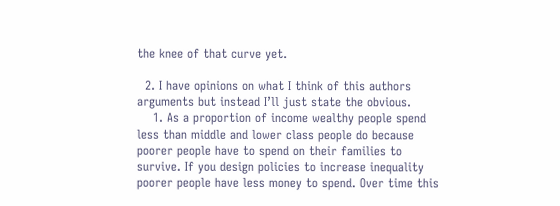the knee of that curve yet.

  2. I have opinions on what I think of this authors arguments but instead I’ll just state the obvious.
    1. As a proportion of income wealthy people spend less than middle and lower class people do because poorer people have to spend on their families to survive. If you design policies to increase inequality poorer people have less money to spend. Over time this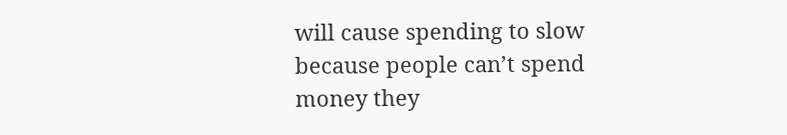will cause spending to slow because people can’t spend money they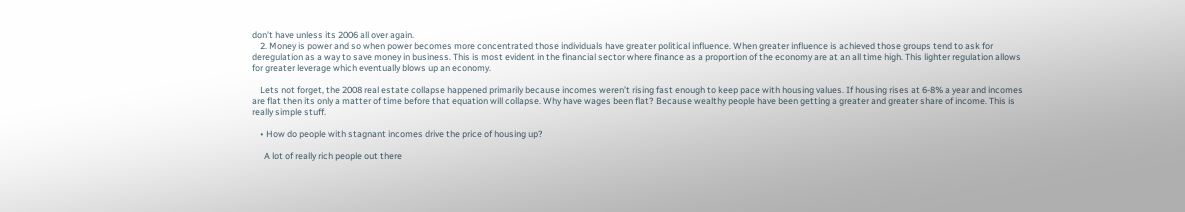don’t have unless its 2006 all over again.
    2. Money is power and so when power becomes more concentrated those individuals have greater political influence. When greater influence is achieved those groups tend to ask for deregulation as a way to save money in business. This is most evident in the financial sector where finance as a proportion of the economy are at an all time high. This lighter regulation allows for greater leverage which eventually blows up an economy.

    Lets not forget, the 2008 real estate collapse happened primarily because incomes weren’t rising fast enough to keep pace with housing values. If housing rises at 6-8% a year and incomes are flat then its only a matter of time before that equation will collapse. Why have wages been flat? Because wealthy people have been getting a greater and greater share of income. This is really simple stuff.

    • How do people with stagnant incomes drive the price of housing up?

      A lot of really rich people out there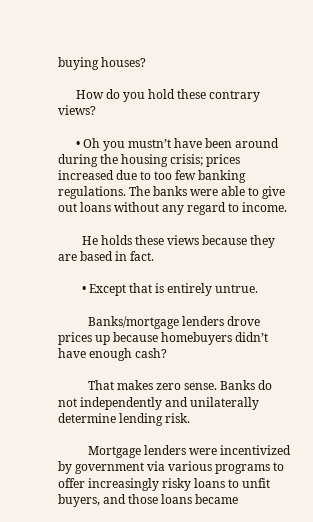buying houses?

      How do you hold these contrary views?

      • Oh you mustn’t have been around during the housing crisis; prices increased due to too few banking regulations. The banks were able to give out loans without any regard to income.

        He holds these views because they are based in fact.

        • Except that is entirely untrue.

          Banks/mortgage lenders drove prices up because homebuyers didn’t have enough cash?

          That makes zero sense. Banks do not independently and unilaterally determine lending risk.

          Mortgage lenders were incentivized by government via various programs to offer increasingly risky loans to unfit buyers, and those loans became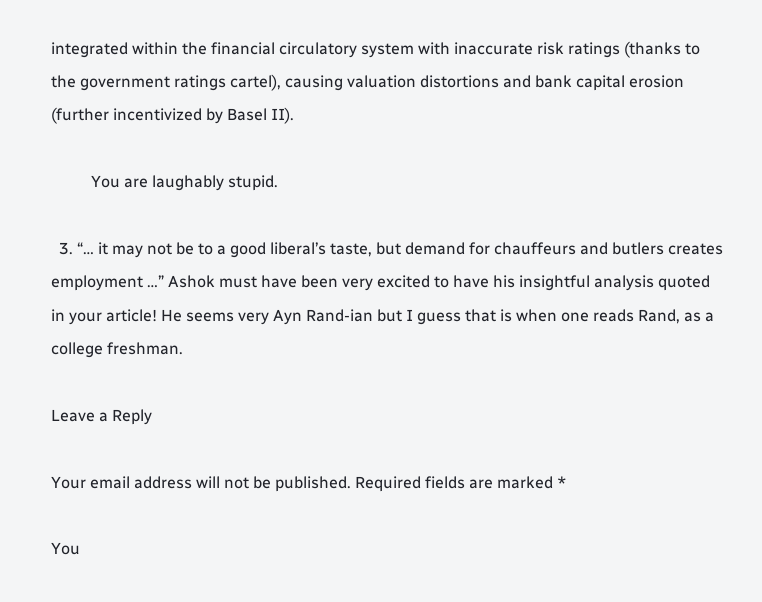integrated within the financial circulatory system with inaccurate risk ratings (thanks to the government ratings cartel), causing valuation distortions and bank capital erosion (further incentivized by Basel II).

          You are laughably stupid.

  3. “… it may not be to a good liberal’s taste, but demand for chauffeurs and butlers creates employment …” Ashok must have been very excited to have his insightful analysis quoted in your article! He seems very Ayn Rand-ian but I guess that is when one reads Rand, as a college freshman.

Leave a Reply

Your email address will not be published. Required fields are marked *

You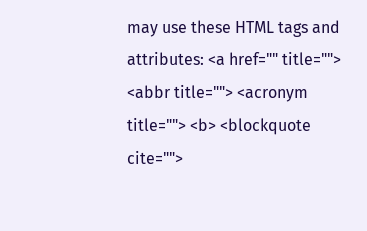may use these HTML tags and attributes: <a href="" title=""> <abbr title=""> <acronym title=""> <b> <blockquote cite="">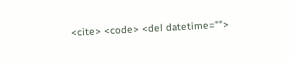<cite> <code> <del datetime="">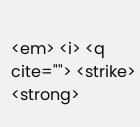<em> <i> <q cite=""> <strike> <strong>